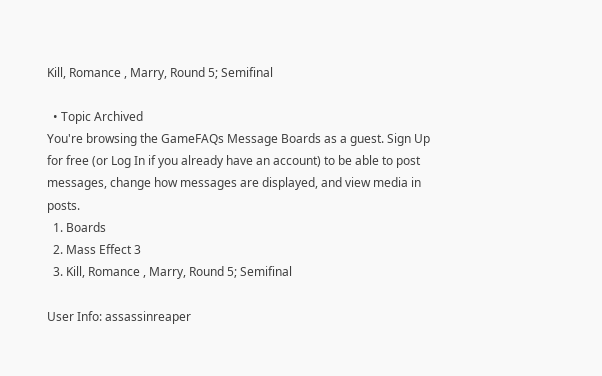Kill, Romance , Marry, Round 5; Semifinal

  • Topic Archived
You're browsing the GameFAQs Message Boards as a guest. Sign Up for free (or Log In if you already have an account) to be able to post messages, change how messages are displayed, and view media in posts.
  1. Boards
  2. Mass Effect 3
  3. Kill, Romance , Marry, Round 5; Semifinal

User Info: assassinreaper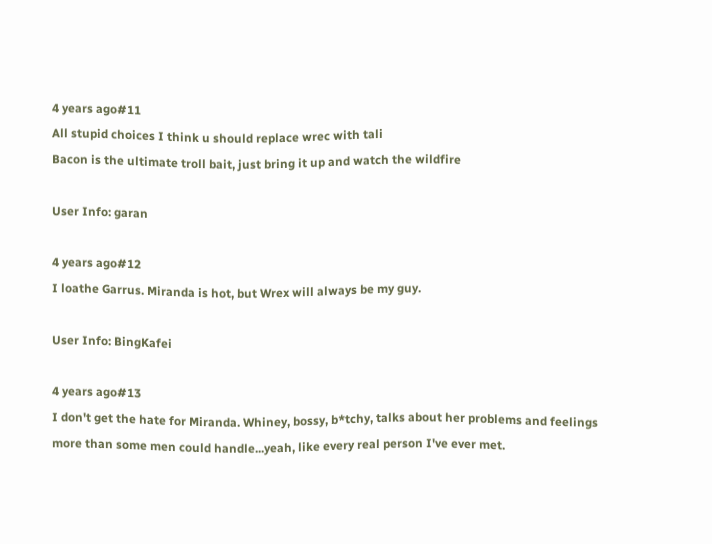4 years ago#11
All stupid choices I think u should replace wrec with tali
Bacon is the ultimate troll bait, just bring it up and watch the wildfire

User Info: garan

4 years ago#12
I loathe Garrus. Miranda is hot, but Wrex will always be my guy.

User Info: BingKafei

4 years ago#13
I don't get the hate for Miranda. Whiney, bossy, b*tchy, talks about her problems and feelings more than some men could handle...yeah, like every real person I've ever met.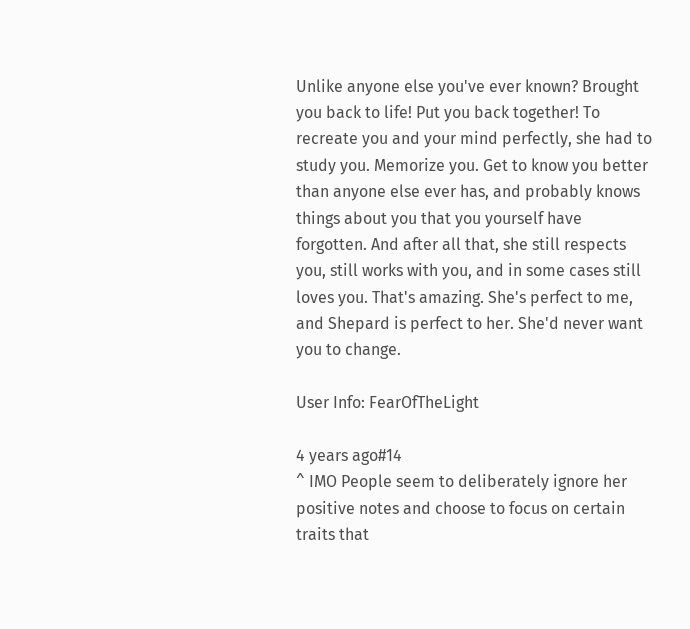Unlike anyone else you've ever known? Brought you back to life! Put you back together! To recreate you and your mind perfectly, she had to study you. Memorize you. Get to know you better than anyone else ever has, and probably knows things about you that you yourself have forgotten. And after all that, she still respects you, still works with you, and in some cases still loves you. That's amazing. She's perfect to me, and Shepard is perfect to her. She'd never want you to change.

User Info: FearOfTheLight

4 years ago#14
^ IMO People seem to deliberately ignore her positive notes and choose to focus on certain traits that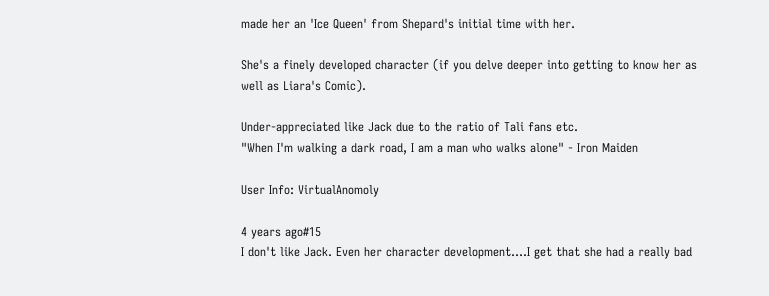made her an 'Ice Queen' from Shepard's initial time with her.

She's a finely developed character (if you delve deeper into getting to know her as well as Liara's Comic).

Under-appreciated like Jack due to the ratio of Tali fans etc.
"When I'm walking a dark road, I am a man who walks alone" - Iron Maiden

User Info: VirtualAnomoly

4 years ago#15
I don't like Jack. Even her character development....I get that she had a really bad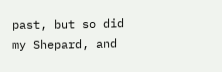past, but so did my Shepard, and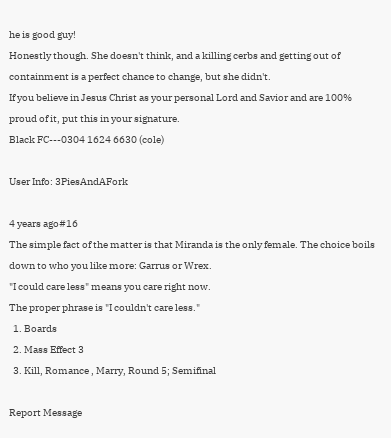he is good guy!
Honestly though. She doesn't think, and a killing cerbs and getting out of containment is a perfect chance to change, but she didn't.
If you believe in Jesus Christ as your personal Lord and Savior and are 100% proud of it, put this in your signature.
Black FC---0304 1624 6630 (cole)

User Info: 3PiesAndAFork

4 years ago#16
The simple fact of the matter is that Miranda is the only female. The choice boils down to who you like more: Garrus or Wrex.
"I could care less" means you care right now.
The proper phrase is "I couldn't care less."
  1. Boards
  2. Mass Effect 3
  3. Kill, Romance , Marry, Round 5; Semifinal

Report Message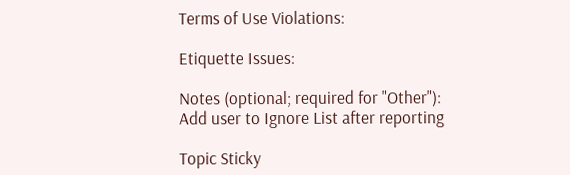Terms of Use Violations:

Etiquette Issues:

Notes (optional; required for "Other"):
Add user to Ignore List after reporting

Topic Sticky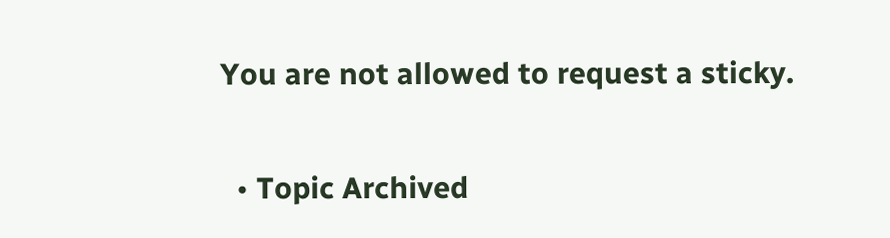You are not allowed to request a sticky.

  • Topic Archived